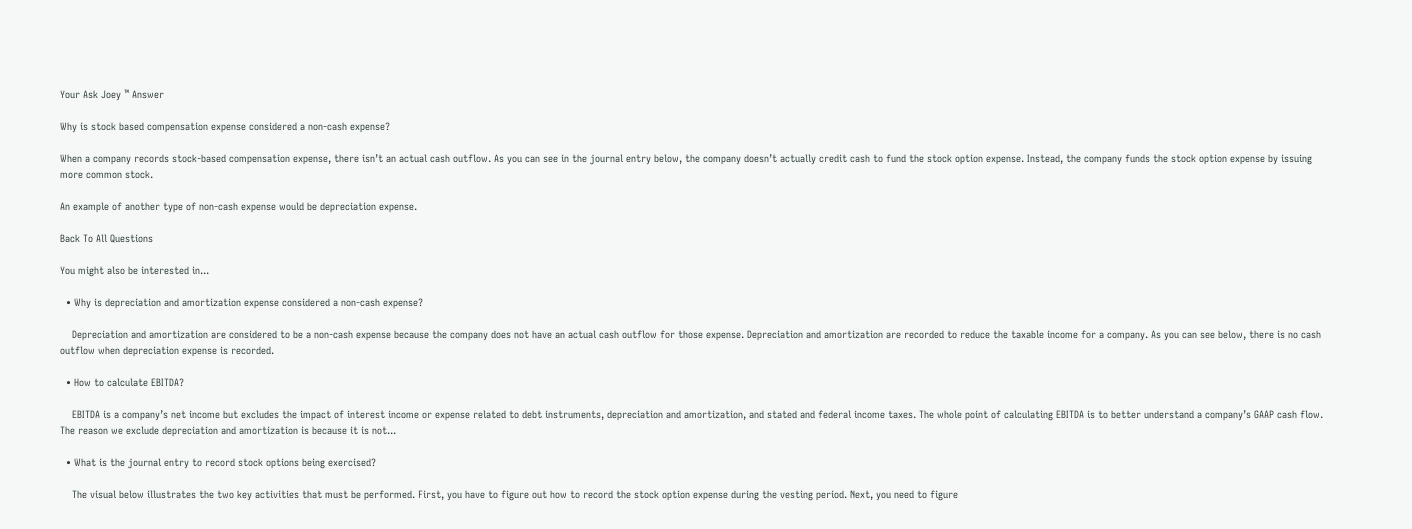Your Ask Joey ™ Answer

Why is stock based compensation expense considered a non-cash expense?

When a company records stock-based compensation expense, there isn’t an actual cash outflow. As you can see in the journal entry below, the company doesn’t actually credit cash to fund the stock option expense. Instead, the company funds the stock option expense by issuing more common stock.

An example of another type of non-cash expense would be depreciation expense.

Back To All Questions

You might also be interested in...

  • Why is depreciation and amortization expense considered a non-cash expense?

    Depreciation and amortization are considered to be a non-cash expense because the company does not have an actual cash outflow for those expense. Depreciation and amortization are recorded to reduce the taxable income for a company. As you can see below, there is no cash outflow when depreciation expense is recorded.

  • How to calculate EBITDA?

    EBITDA is a company’s net income but excludes the impact of interest income or expense related to debt instruments, depreciation and amortization, and stated and federal income taxes. The whole point of calculating EBITDA is to better understand a company’s GAAP cash flow. The reason we exclude depreciation and amortization is because it is not...

  • What is the journal entry to record stock options being exercised?

    The visual below illustrates the two key activities that must be performed. First, you have to figure out how to record the stock option expense during the vesting period. Next, you need to figure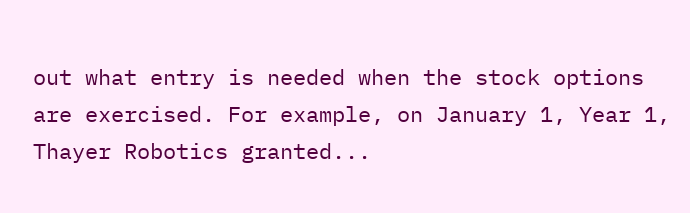out what entry is needed when the stock options are exercised. For example, on January 1, Year 1, Thayer Robotics granted...